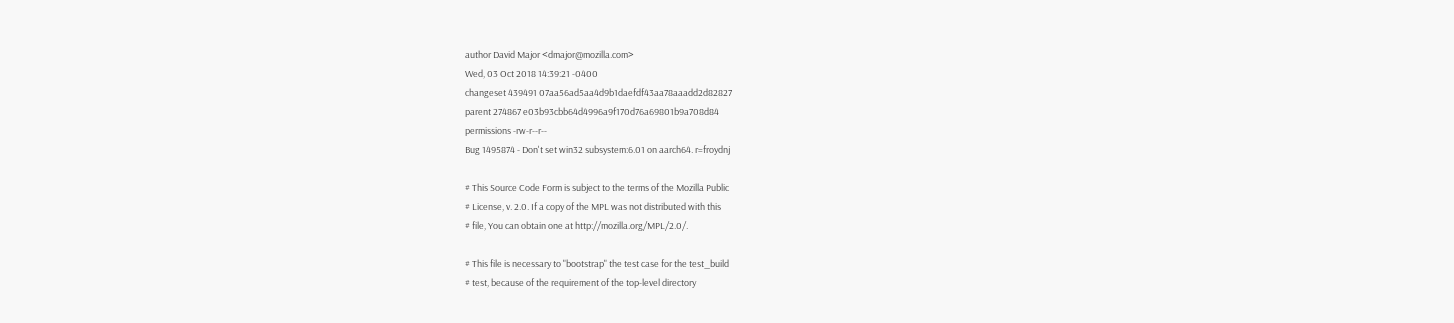author David Major <dmajor@mozilla.com>
Wed, 03 Oct 2018 14:39:21 -0400
changeset 439491 07aa56ad5aa4d9b1daefdf43aa78aaadd2d82827
parent 274867 e03b93cbb64d4996a9f170d76a69801b9a708d84
permissions -rw-r--r--
Bug 1495874 - Don't set win32 subsystem:6.01 on aarch64. r=froydnj

# This Source Code Form is subject to the terms of the Mozilla Public
# License, v. 2.0. If a copy of the MPL was not distributed with this
# file, You can obtain one at http://mozilla.org/MPL/2.0/.

# This file is necessary to "bootstrap" the test case for the test_build
# test, because of the requirement of the top-level directory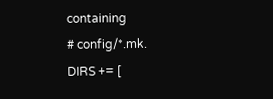containing
# config/*.mk.
DIRS += [